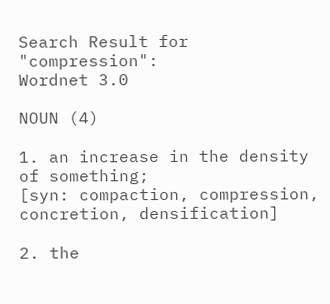Search Result for "compression":
Wordnet 3.0

NOUN (4)

1. an increase in the density of something;
[syn: compaction, compression, concretion, densification]

2. the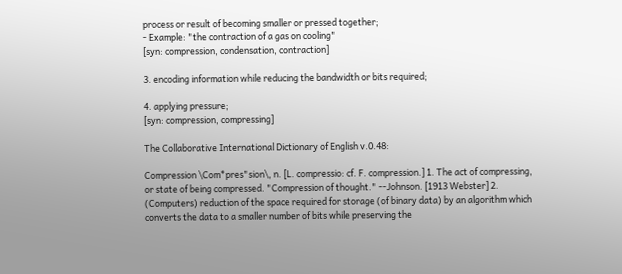process or result of becoming smaller or pressed together;
- Example: "the contraction of a gas on cooling"
[syn: compression, condensation, contraction]

3. encoding information while reducing the bandwidth or bits required;

4. applying pressure;
[syn: compression, compressing]

The Collaborative International Dictionary of English v.0.48:

Compression \Com*pres"sion\, n. [L. compressio: cf. F. compression.] 1. The act of compressing, or state of being compressed. "Compression of thought." --Johnson. [1913 Webster] 2. (Computers) reduction of the space required for storage (of binary data) by an algorithm which converts the data to a smaller number of bits while preserving the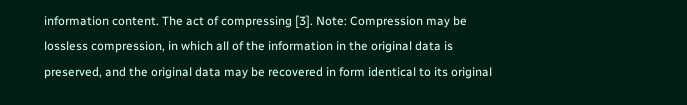information content. The act of compressing [3]. Note: Compression may be lossless compression, in which all of the information in the original data is preserved, and the original data may be recovered in form identical to its original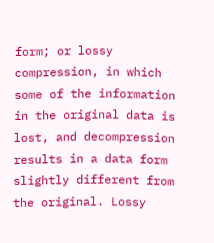form; or lossy compression, in which some of the information in the original data is lost, and decompression results in a data form slightly different from the original. Lossy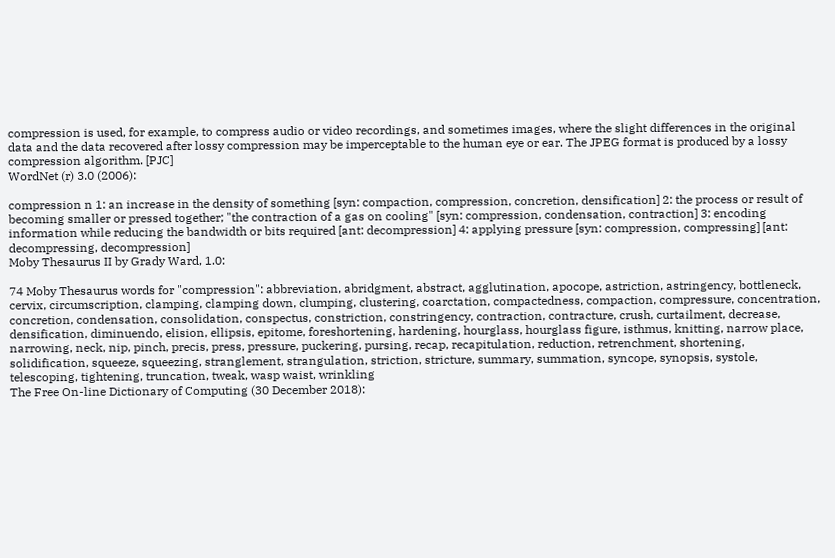compression is used, for example, to compress audio or video recordings, and sometimes images, where the slight differences in the original data and the data recovered after lossy compression may be imperceptable to the human eye or ear. The JPEG format is produced by a lossy compression algorithm. [PJC]
WordNet (r) 3.0 (2006):

compression n 1: an increase in the density of something [syn: compaction, compression, concretion, densification] 2: the process or result of becoming smaller or pressed together; "the contraction of a gas on cooling" [syn: compression, condensation, contraction] 3: encoding information while reducing the bandwidth or bits required [ant: decompression] 4: applying pressure [syn: compression, compressing] [ant: decompressing, decompression]
Moby Thesaurus II by Grady Ward, 1.0:

74 Moby Thesaurus words for "compression": abbreviation, abridgment, abstract, agglutination, apocope, astriction, astringency, bottleneck, cervix, circumscription, clamping, clamping down, clumping, clustering, coarctation, compactedness, compaction, compressure, concentration, concretion, condensation, consolidation, conspectus, constriction, constringency, contraction, contracture, crush, curtailment, decrease, densification, diminuendo, elision, ellipsis, epitome, foreshortening, hardening, hourglass, hourglass figure, isthmus, knitting, narrow place, narrowing, neck, nip, pinch, precis, press, pressure, puckering, pursing, recap, recapitulation, reduction, retrenchment, shortening, solidification, squeeze, squeezing, stranglement, strangulation, striction, stricture, summary, summation, syncope, synopsis, systole, telescoping, tightening, truncation, tweak, wasp waist, wrinkling
The Free On-line Dictionary of Computing (30 December 2018):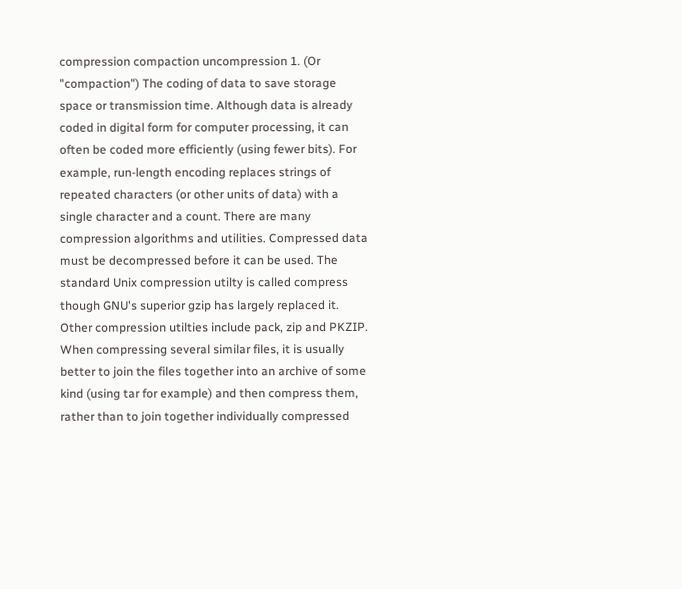compression compaction uncompression 1. (Or "compaction") The coding of data to save storage space or transmission time. Although data is already coded in digital form for computer processing, it can often be coded more efficiently (using fewer bits). For example, run-length encoding replaces strings of repeated characters (or other units of data) with a single character and a count. There are many compression algorithms and utilities. Compressed data must be decompressed before it can be used. The standard Unix compression utilty is called compress though GNU's superior gzip has largely replaced it. Other compression utilties include pack, zip and PKZIP. When compressing several similar files, it is usually better to join the files together into an archive of some kind (using tar for example) and then compress them, rather than to join together individually compressed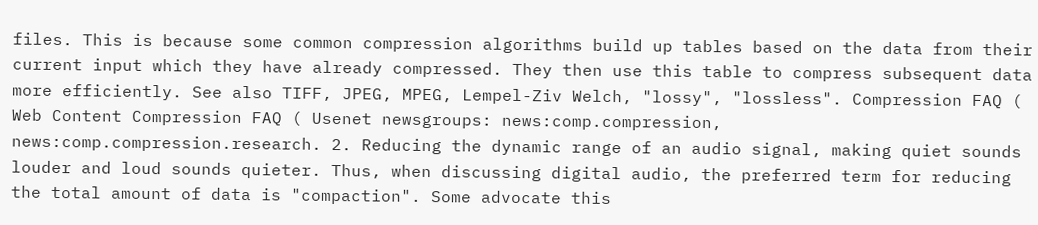files. This is because some common compression algorithms build up tables based on the data from their current input which they have already compressed. They then use this table to compress subsequent data more efficiently. See also TIFF, JPEG, MPEG, Lempel-Ziv Welch, "lossy", "lossless". Compression FAQ ( Web Content Compression FAQ ( Usenet newsgroups: news:comp.compression, news:comp.compression.research. 2. Reducing the dynamic range of an audio signal, making quiet sounds louder and loud sounds quieter. Thus, when discussing digital audio, the preferred term for reducing the total amount of data is "compaction". Some advocate this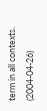term in all contexts. (2004-04-26)